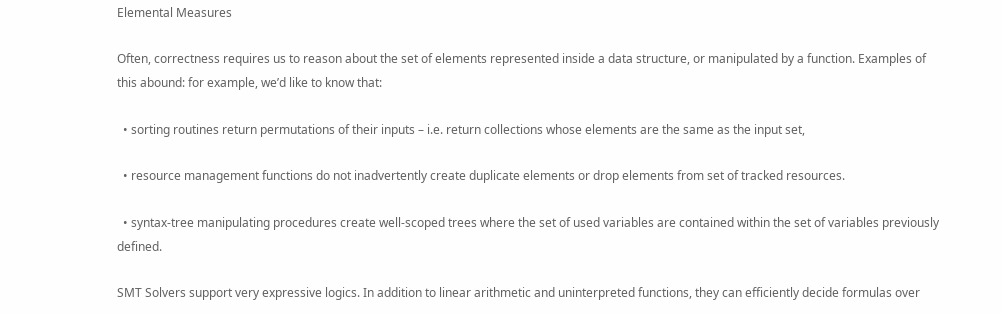Elemental Measures

Often, correctness requires us to reason about the set of elements represented inside a data structure, or manipulated by a function. Examples of this abound: for example, we’d like to know that:

  • sorting routines return permutations of their inputs – i.e. return collections whose elements are the same as the input set,

  • resource management functions do not inadvertently create duplicate elements or drop elements from set of tracked resources.

  • syntax-tree manipulating procedures create well-scoped trees where the set of used variables are contained within the set of variables previously defined.

SMT Solvers support very expressive logics. In addition to linear arithmetic and uninterpreted functions, they can efficiently decide formulas over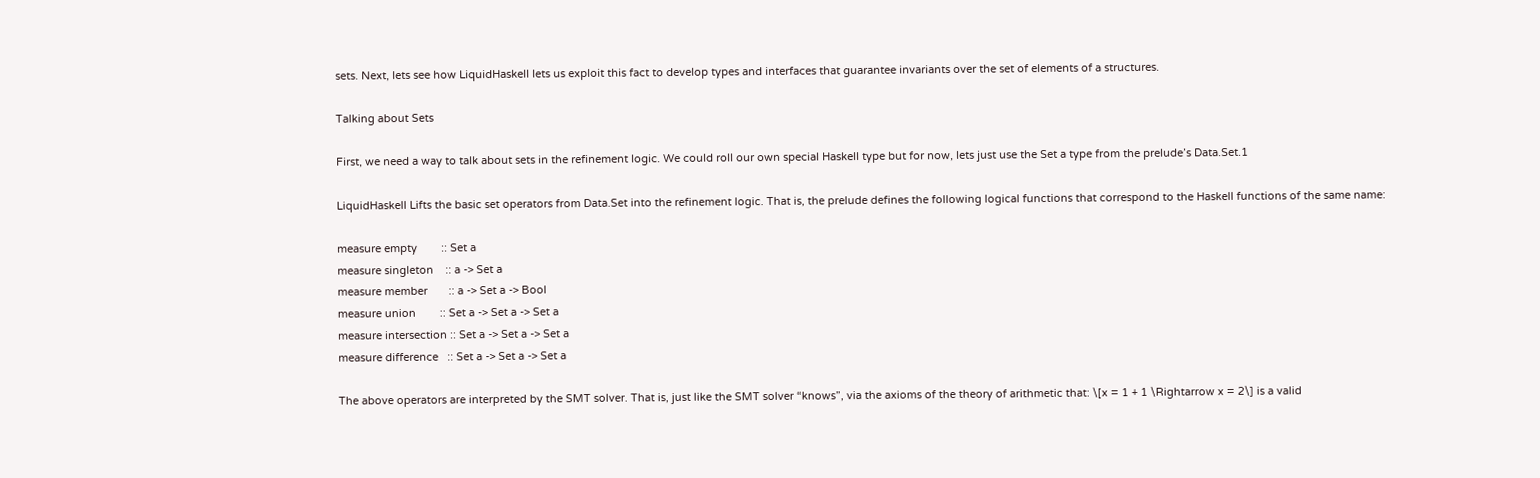sets. Next, lets see how LiquidHaskell lets us exploit this fact to develop types and interfaces that guarantee invariants over the set of elements of a structures.

Talking about Sets

First, we need a way to talk about sets in the refinement logic. We could roll our own special Haskell type but for now, lets just use the Set a type from the prelude’s Data.Set.1

LiquidHaskell Lifts the basic set operators from Data.Set into the refinement logic. That is, the prelude defines the following logical functions that correspond to the Haskell functions of the same name:

measure empty        :: Set a
measure singleton    :: a -> Set a
measure member       :: a -> Set a -> Bool
measure union        :: Set a -> Set a -> Set a
measure intersection :: Set a -> Set a -> Set a
measure difference   :: Set a -> Set a -> Set a

The above operators are interpreted by the SMT solver. That is, just like the SMT solver “knows”, via the axioms of the theory of arithmetic that: \[x = 1 + 1 \Rightarrow x = 2\] is a valid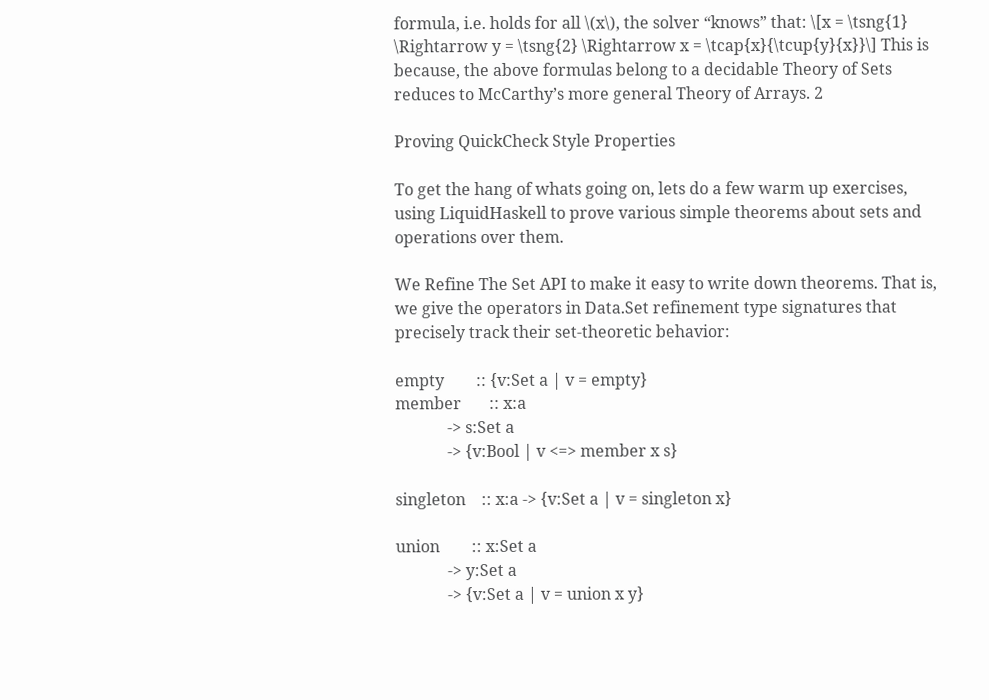formula, i.e. holds for all \(x\), the solver “knows” that: \[x = \tsng{1} \Rightarrow y = \tsng{2} \Rightarrow x = \tcap{x}{\tcup{y}{x}}\] This is because, the above formulas belong to a decidable Theory of Sets reduces to McCarthy’s more general Theory of Arrays. 2

Proving QuickCheck Style Properties

To get the hang of whats going on, lets do a few warm up exercises, using LiquidHaskell to prove various simple theorems about sets and operations over them.

We Refine The Set API to make it easy to write down theorems. That is, we give the operators in Data.Set refinement type signatures that precisely track their set-theoretic behavior:

empty        :: {v:Set a | v = empty}
member       :: x:a
             -> s:Set a
             -> {v:Bool | v <=> member x s}

singleton    :: x:a -> {v:Set a | v = singleton x}

union        :: x:Set a
             -> y:Set a
             -> {v:Set a | v = union x y}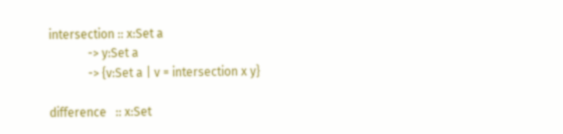intersection :: x:Set a
             -> y:Set a
             -> {v:Set a | v = intersection x y}

difference   :: x:Set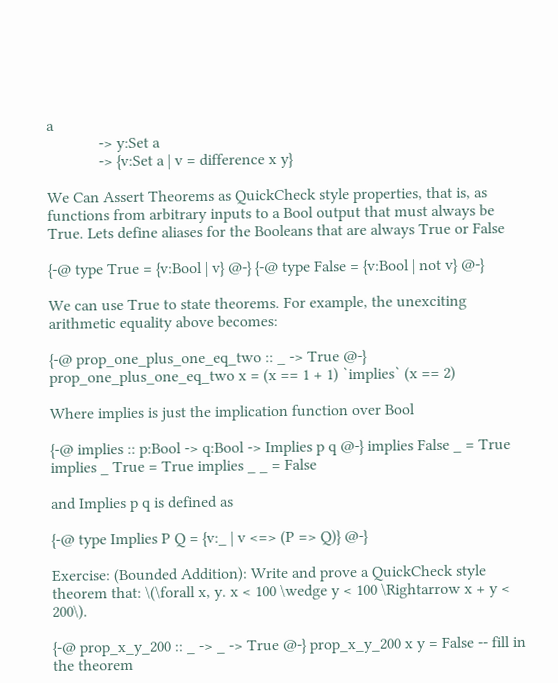a
             -> y:Set a
             -> {v:Set a | v = difference x y}

We Can Assert Theorems as QuickCheck style properties, that is, as functions from arbitrary inputs to a Bool output that must always be True. Lets define aliases for the Booleans that are always True or False

{-@ type True = {v:Bool | v} @-} {-@ type False = {v:Bool | not v} @-}

We can use True to state theorems. For example, the unexciting arithmetic equality above becomes:

{-@ prop_one_plus_one_eq_two :: _ -> True @-} prop_one_plus_one_eq_two x = (x == 1 + 1) `implies` (x == 2)

Where implies is just the implication function over Bool

{-@ implies :: p:Bool -> q:Bool -> Implies p q @-} implies False _ = True implies _ True = True implies _ _ = False

and Implies p q is defined as

{-@ type Implies P Q = {v:_ | v <=> (P => Q)} @-}

Exercise: (Bounded Addition): Write and prove a QuickCheck style theorem that: \(\forall x, y. x < 100 \wedge y < 100 \Rightarrow x + y < 200\).

{-@ prop_x_y_200 :: _ -> _ -> True @-} prop_x_y_200 x y = False -- fill in the theorem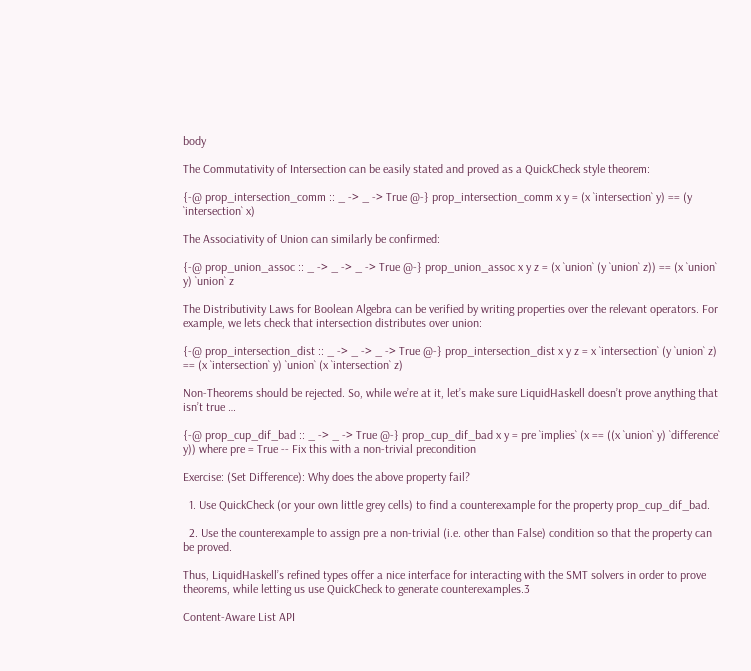body

The Commutativity of Intersection can be easily stated and proved as a QuickCheck style theorem:

{-@ prop_intersection_comm :: _ -> _ -> True @-} prop_intersection_comm x y = (x `intersection` y) == (y `intersection` x)

The Associativity of Union can similarly be confirmed:

{-@ prop_union_assoc :: _ -> _ -> _ -> True @-} prop_union_assoc x y z = (x `union` (y `union` z)) == (x `union` y) `union` z

The Distributivity Laws for Boolean Algebra can be verified by writing properties over the relevant operators. For example, we lets check that intersection distributes over union:

{-@ prop_intersection_dist :: _ -> _ -> _ -> True @-} prop_intersection_dist x y z = x `intersection` (y `union` z) == (x `intersection` y) `union` (x `intersection` z)

Non-Theorems should be rejected. So, while we’re at it, let’s make sure LiquidHaskell doesn’t prove anything that isn’t true …

{-@ prop_cup_dif_bad :: _ -> _ -> True @-} prop_cup_dif_bad x y = pre `implies` (x == ((x `union` y) `difference` y)) where pre = True -- Fix this with a non-trivial precondition

Exercise: (Set Difference): Why does the above property fail?

  1. Use QuickCheck (or your own little grey cells) to find a counterexample for the property prop_cup_dif_bad.

  2. Use the counterexample to assign pre a non-trivial (i.e. other than False) condition so that the property can be proved.

Thus, LiquidHaskell’s refined types offer a nice interface for interacting with the SMT solvers in order to prove theorems, while letting us use QuickCheck to generate counterexamples.3

Content-Aware List API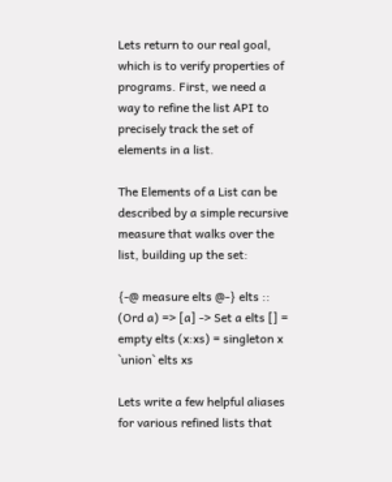Lets return to our real goal, which is to verify properties of programs. First, we need a way to refine the list API to precisely track the set of elements in a list.

The Elements of a List can be described by a simple recursive measure that walks over the list, building up the set:

{-@ measure elts @-} elts :: (Ord a) => [a] -> Set a elts [] = empty elts (x:xs) = singleton x `union` elts xs

Lets write a few helpful aliases for various refined lists that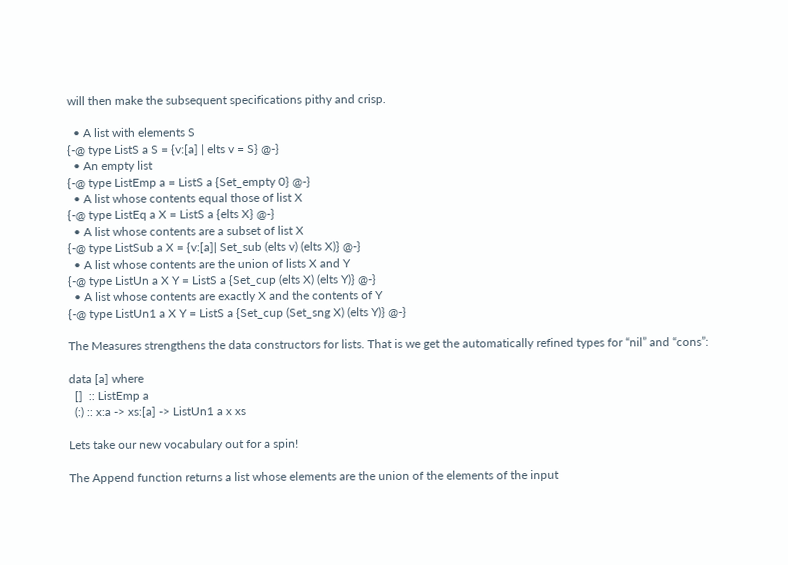will then make the subsequent specifications pithy and crisp.

  • A list with elements S
{-@ type ListS a S = {v:[a] | elts v = S} @-}
  • An empty list
{-@ type ListEmp a = ListS a {Set_empty 0} @-}
  • A list whose contents equal those of list X
{-@ type ListEq a X = ListS a {elts X} @-}
  • A list whose contents are a subset of list X
{-@ type ListSub a X = {v:[a]| Set_sub (elts v) (elts X)} @-}
  • A list whose contents are the union of lists X and Y
{-@ type ListUn a X Y = ListS a {Set_cup (elts X) (elts Y)} @-}
  • A list whose contents are exactly X and the contents of Y
{-@ type ListUn1 a X Y = ListS a {Set_cup (Set_sng X) (elts Y)} @-}

The Measures strengthens the data constructors for lists. That is we get the automatically refined types for “nil” and “cons”:

data [a] where
  []  :: ListEmp a
  (:) :: x:a -> xs:[a] -> ListUn1 a x xs

Lets take our new vocabulary out for a spin!

The Append function returns a list whose elements are the union of the elements of the input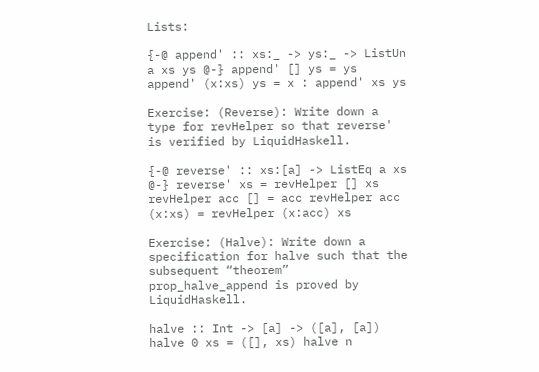Lists:

{-@ append' :: xs:_ -> ys:_ -> ListUn a xs ys @-} append' [] ys = ys append' (x:xs) ys = x : append' xs ys

Exercise: (Reverse): Write down a type for revHelper so that reverse' is verified by LiquidHaskell.

{-@ reverse' :: xs:[a] -> ListEq a xs @-} reverse' xs = revHelper [] xs revHelper acc [] = acc revHelper acc (x:xs) = revHelper (x:acc) xs

Exercise: (Halve): Write down a specification for halve such that the subsequent “theorem” prop_halve_append is proved by LiquidHaskell.

halve :: Int -> [a] -> ([a], [a]) halve 0 xs = ([], xs) halve n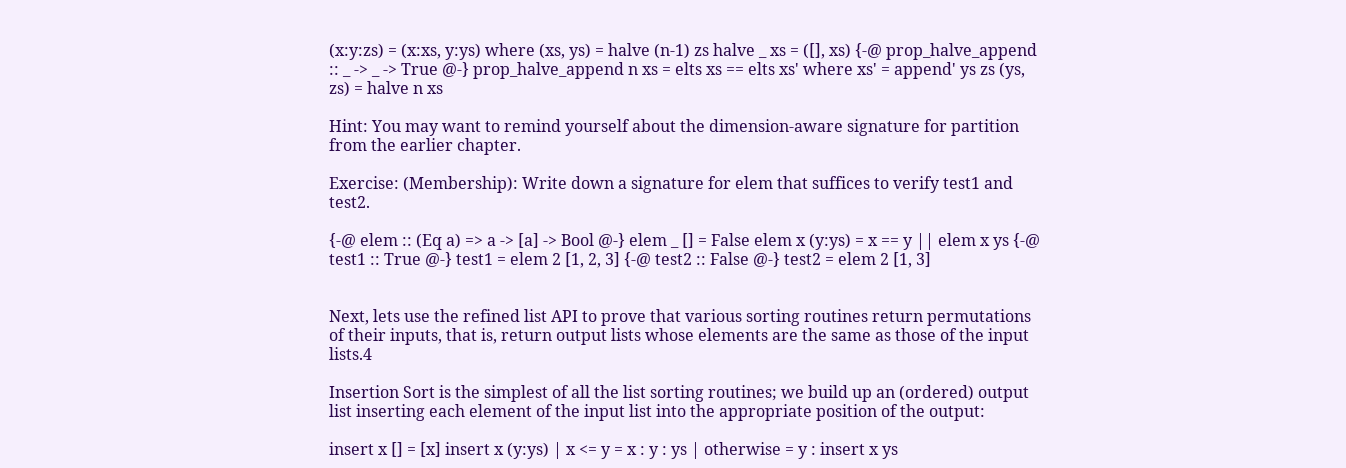(x:y:zs) = (x:xs, y:ys) where (xs, ys) = halve (n-1) zs halve _ xs = ([], xs) {-@ prop_halve_append :: _ -> _ -> True @-} prop_halve_append n xs = elts xs == elts xs' where xs' = append' ys zs (ys, zs) = halve n xs

Hint: You may want to remind yourself about the dimension-aware signature for partition from the earlier chapter.

Exercise: (Membership): Write down a signature for elem that suffices to verify test1 and test2.

{-@ elem :: (Eq a) => a -> [a] -> Bool @-} elem _ [] = False elem x (y:ys) = x == y || elem x ys {-@ test1 :: True @-} test1 = elem 2 [1, 2, 3] {-@ test2 :: False @-} test2 = elem 2 [1, 3]


Next, lets use the refined list API to prove that various sorting routines return permutations of their inputs, that is, return output lists whose elements are the same as those of the input lists.4

Insertion Sort is the simplest of all the list sorting routines; we build up an (ordered) output list inserting each element of the input list into the appropriate position of the output:

insert x [] = [x] insert x (y:ys) | x <= y = x : y : ys | otherwise = y : insert x ys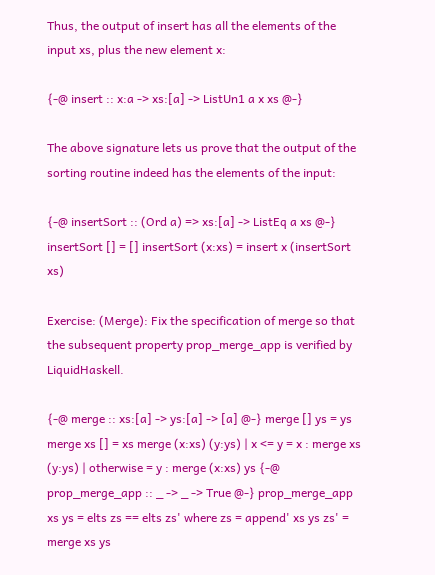Thus, the output of insert has all the elements of the input xs, plus the new element x:

{-@ insert :: x:a -> xs:[a] -> ListUn1 a x xs @-}

The above signature lets us prove that the output of the sorting routine indeed has the elements of the input:

{-@ insertSort :: (Ord a) => xs:[a] -> ListEq a xs @-} insertSort [] = [] insertSort (x:xs) = insert x (insertSort xs)

Exercise: (Merge): Fix the specification of merge so that the subsequent property prop_merge_app is verified by LiquidHaskell.

{-@ merge :: xs:[a] -> ys:[a] -> [a] @-} merge [] ys = ys merge xs [] = xs merge (x:xs) (y:ys) | x <= y = x : merge xs (y:ys) | otherwise = y : merge (x:xs) ys {-@ prop_merge_app :: _ -> _ -> True @-} prop_merge_app xs ys = elts zs == elts zs' where zs = append' xs ys zs' = merge xs ys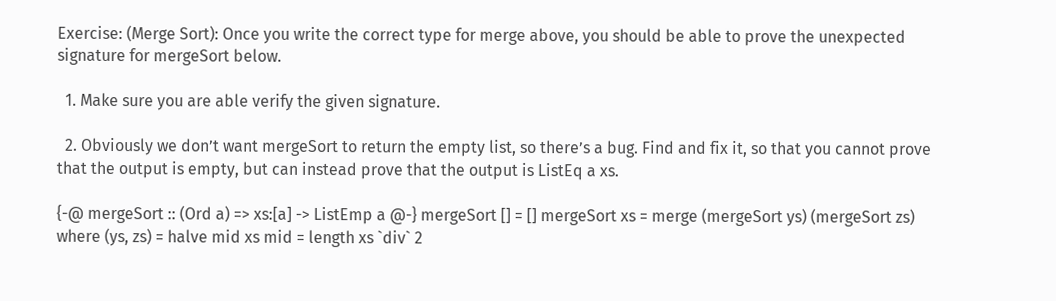Exercise: (Merge Sort): Once you write the correct type for merge above, you should be able to prove the unexpected signature for mergeSort below.

  1. Make sure you are able verify the given signature.

  2. Obviously we don’t want mergeSort to return the empty list, so there’s a bug. Find and fix it, so that you cannot prove that the output is empty, but can instead prove that the output is ListEq a xs.

{-@ mergeSort :: (Ord a) => xs:[a] -> ListEmp a @-} mergeSort [] = [] mergeSort xs = merge (mergeSort ys) (mergeSort zs) where (ys, zs) = halve mid xs mid = length xs `div` 2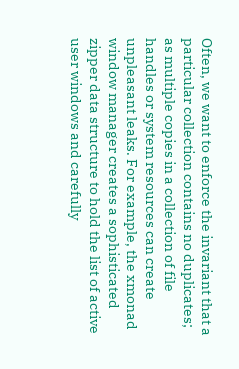Often, we want to enforce the invariant that a particular collection contains no duplicates; as multiple copies in a collection of file handles or system resources can create unpleasant leaks. For example, the xmonad window manager creates a sophisticated zipper data structure to hold the list of active user windows and carefully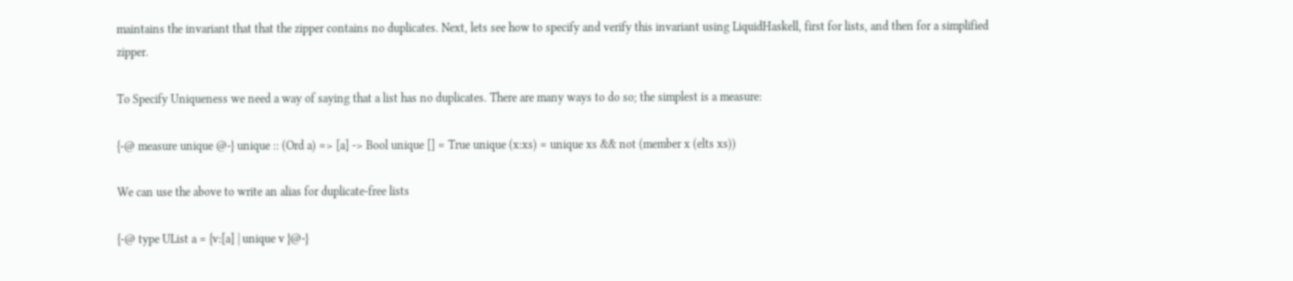maintains the invariant that that the zipper contains no duplicates. Next, lets see how to specify and verify this invariant using LiquidHaskell, first for lists, and then for a simplified zipper.

To Specify Uniqueness we need a way of saying that a list has no duplicates. There are many ways to do so; the simplest is a measure:

{-@ measure unique @-} unique :: (Ord a) => [a] -> Bool unique [] = True unique (x:xs) = unique xs && not (member x (elts xs))

We can use the above to write an alias for duplicate-free lists

{-@ type UList a = {v:[a] | unique v }@-}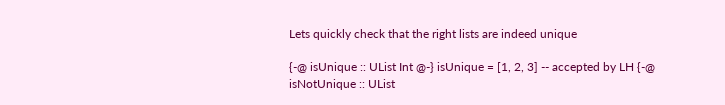Lets quickly check that the right lists are indeed unique

{-@ isUnique :: UList Int @-} isUnique = [1, 2, 3] -- accepted by LH {-@ isNotUnique :: UList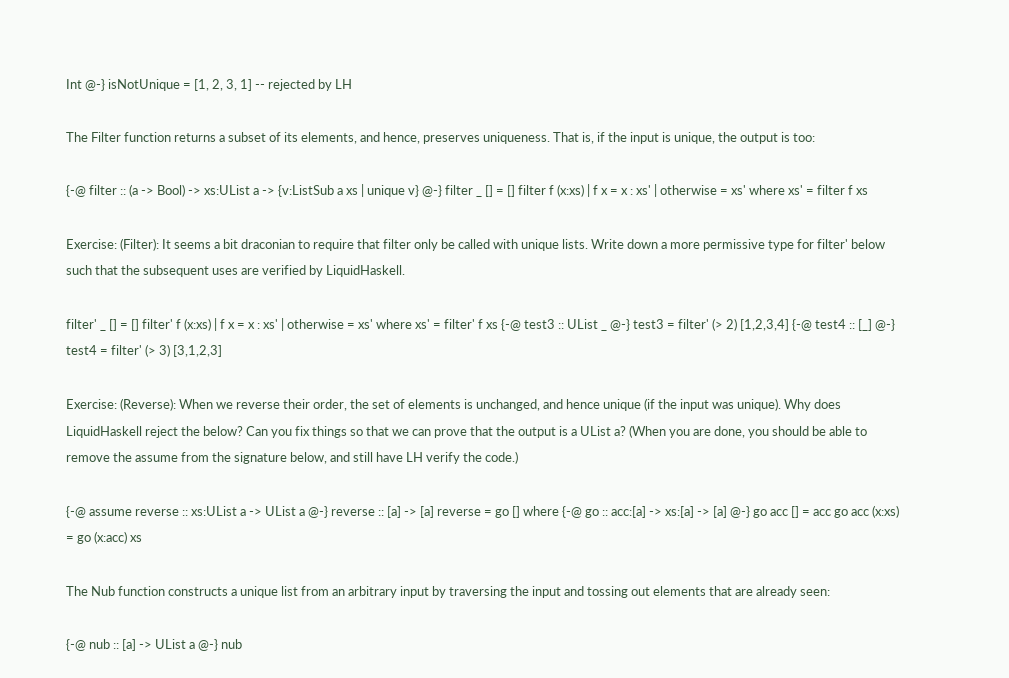Int @-} isNotUnique = [1, 2, 3, 1] -- rejected by LH

The Filter function returns a subset of its elements, and hence, preserves uniqueness. That is, if the input is unique, the output is too:

{-@ filter :: (a -> Bool) -> xs:UList a -> {v:ListSub a xs | unique v} @-} filter _ [] = [] filter f (x:xs) | f x = x : xs' | otherwise = xs' where xs' = filter f xs

Exercise: (Filter): It seems a bit draconian to require that filter only be called with unique lists. Write down a more permissive type for filter' below such that the subsequent uses are verified by LiquidHaskell.

filter' _ [] = [] filter' f (x:xs) | f x = x : xs' | otherwise = xs' where xs' = filter' f xs {-@ test3 :: UList _ @-} test3 = filter' (> 2) [1,2,3,4] {-@ test4 :: [_] @-} test4 = filter' (> 3) [3,1,2,3]

Exercise: (Reverse): When we reverse their order, the set of elements is unchanged, and hence unique (if the input was unique). Why does LiquidHaskell reject the below? Can you fix things so that we can prove that the output is a UList a? (When you are done, you should be able to remove the assume from the signature below, and still have LH verify the code.)

{-@ assume reverse :: xs:UList a -> UList a @-} reverse :: [a] -> [a] reverse = go [] where {-@ go :: acc:[a] -> xs:[a] -> [a] @-} go acc [] = acc go acc (x:xs) = go (x:acc) xs

The Nub function constructs a unique list from an arbitrary input by traversing the input and tossing out elements that are already seen:

{-@ nub :: [a] -> UList a @-} nub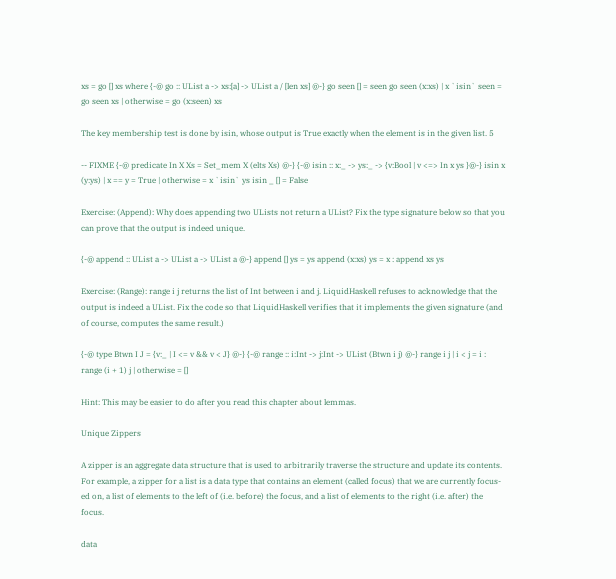xs = go [] xs where {-@ go :: UList a -> xs:[a] -> UList a / [len xs] @-} go seen [] = seen go seen (x:xs) | x `isin` seen = go seen xs | otherwise = go (x:seen) xs

The key membership test is done by isin, whose output is True exactly when the element is in the given list. 5

-- FIXME {-@ predicate In X Xs = Set_mem X (elts Xs) @-} {-@ isin :: x:_ -> ys:_ -> {v:Bool | v <=> In x ys }@-} isin x (y:ys) | x == y = True | otherwise = x `isin` ys isin _ [] = False

Exercise: (Append): Why does appending two ULists not return a UList? Fix the type signature below so that you can prove that the output is indeed unique.

{-@ append :: UList a -> UList a -> UList a @-} append [] ys = ys append (x:xs) ys = x : append xs ys

Exercise: (Range): range i j returns the list of Int between i and j. LiquidHaskell refuses to acknowledge that the output is indeed a UList. Fix the code so that LiquidHaskell verifies that it implements the given signature (and of course, computes the same result.)

{-@ type Btwn I J = {v:_ | I <= v && v < J} @-} {-@ range :: i:Int -> j:Int -> UList (Btwn i j) @-} range i j | i < j = i : range (i + 1) j | otherwise = []

Hint: This may be easier to do after you read this chapter about lemmas.

Unique Zippers

A zipper is an aggregate data structure that is used to arbitrarily traverse the structure and update its contents. For example, a zipper for a list is a data type that contains an element (called focus) that we are currently focus-ed on, a list of elements to the left of (i.e. before) the focus, and a list of elements to the right (i.e. after) the focus.

data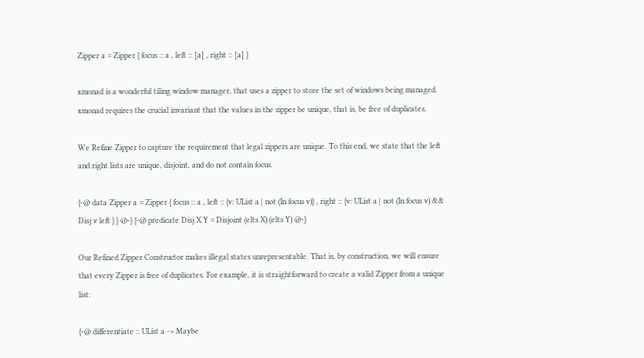Zipper a = Zipper { focus :: a , left :: [a] , right :: [a] }

xmonad is a wonderful tiling window manager, that uses a zipper to store the set of windows being managed. xmonad requires the crucial invariant that the values in the zipper be unique, that is, be free of duplicates.

We Refine Zipper to capture the requirement that legal zippers are unique. To this end, we state that the left and right lists are unique, disjoint, and do not contain focus.

{-@ data Zipper a = Zipper { focus :: a , left :: {v: UList a | not (In focus v)} , right :: {v: UList a | not (In focus v) && Disj v left } } @-} {-@ predicate Disj X Y = Disjoint (elts X) (elts Y) @-}

Our Refined Zipper Constructor makes illegal states unrepresentable. That is, by construction, we will ensure that every Zipper is free of duplicates. For example, it is straightforward to create a valid Zipper from a unique list:

{-@ differentiate :: UList a -> Maybe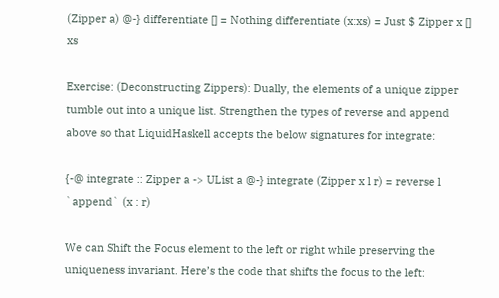(Zipper a) @-} differentiate [] = Nothing differentiate (x:xs) = Just $ Zipper x [] xs

Exercise: (Deconstructing Zippers): Dually, the elements of a unique zipper tumble out into a unique list. Strengthen the types of reverse and append above so that LiquidHaskell accepts the below signatures for integrate:

{-@ integrate :: Zipper a -> UList a @-} integrate (Zipper x l r) = reverse l `append` (x : r)

We can Shift the Focus element to the left or right while preserving the uniqueness invariant. Here’s the code that shifts the focus to the left: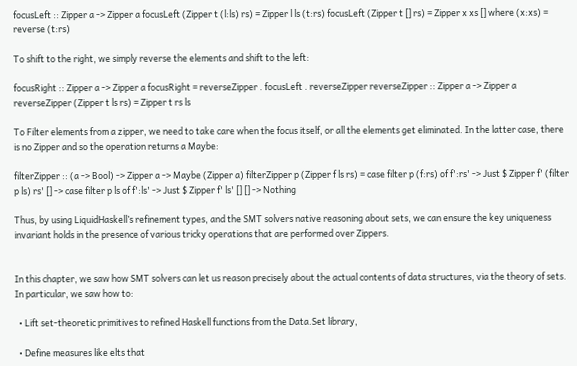focusLeft :: Zipper a -> Zipper a focusLeft (Zipper t (l:ls) rs) = Zipper l ls (t:rs) focusLeft (Zipper t [] rs) = Zipper x xs [] where (x:xs) = reverse (t:rs)

To shift to the right, we simply reverse the elements and shift to the left:

focusRight :: Zipper a -> Zipper a focusRight = reverseZipper . focusLeft . reverseZipper reverseZipper :: Zipper a -> Zipper a reverseZipper (Zipper t ls rs) = Zipper t rs ls

To Filter elements from a zipper, we need to take care when the focus itself, or all the elements get eliminated. In the latter case, there is no Zipper and so the operation returns a Maybe:

filterZipper :: (a -> Bool) -> Zipper a -> Maybe (Zipper a) filterZipper p (Zipper f ls rs) = case filter p (f:rs) of f':rs' -> Just $ Zipper f' (filter p ls) rs' [] -> case filter p ls of f':ls' -> Just $ Zipper f' ls' [] [] -> Nothing

Thus, by using LiquidHaskell’s refinement types, and the SMT solvers native reasoning about sets, we can ensure the key uniqueness invariant holds in the presence of various tricky operations that are performed over Zippers.


In this chapter, we saw how SMT solvers can let us reason precisely about the actual contents of data structures, via the theory of sets. In particular, we saw how to:

  • Lift set-theoretic primitives to refined Haskell functions from the Data.Set library,

  • Define measures like elts that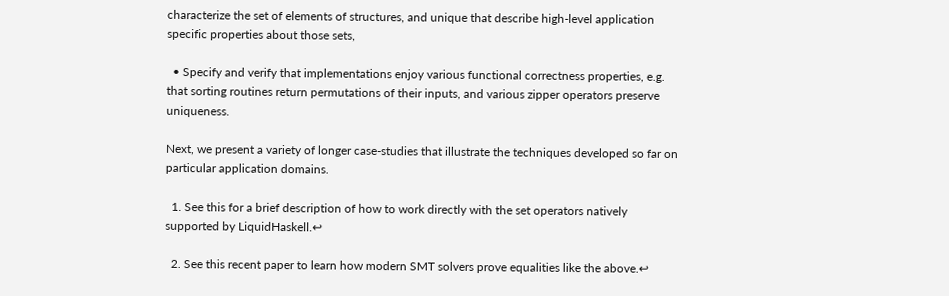characterize the set of elements of structures, and unique that describe high-level application specific properties about those sets,

  • Specify and verify that implementations enjoy various functional correctness properties, e.g. that sorting routines return permutations of their inputs, and various zipper operators preserve uniqueness.

Next, we present a variety of longer case-studies that illustrate the techniques developed so far on particular application domains.

  1. See this for a brief description of how to work directly with the set operators natively supported by LiquidHaskell.↩

  2. See this recent paper to learn how modern SMT solvers prove equalities like the above.↩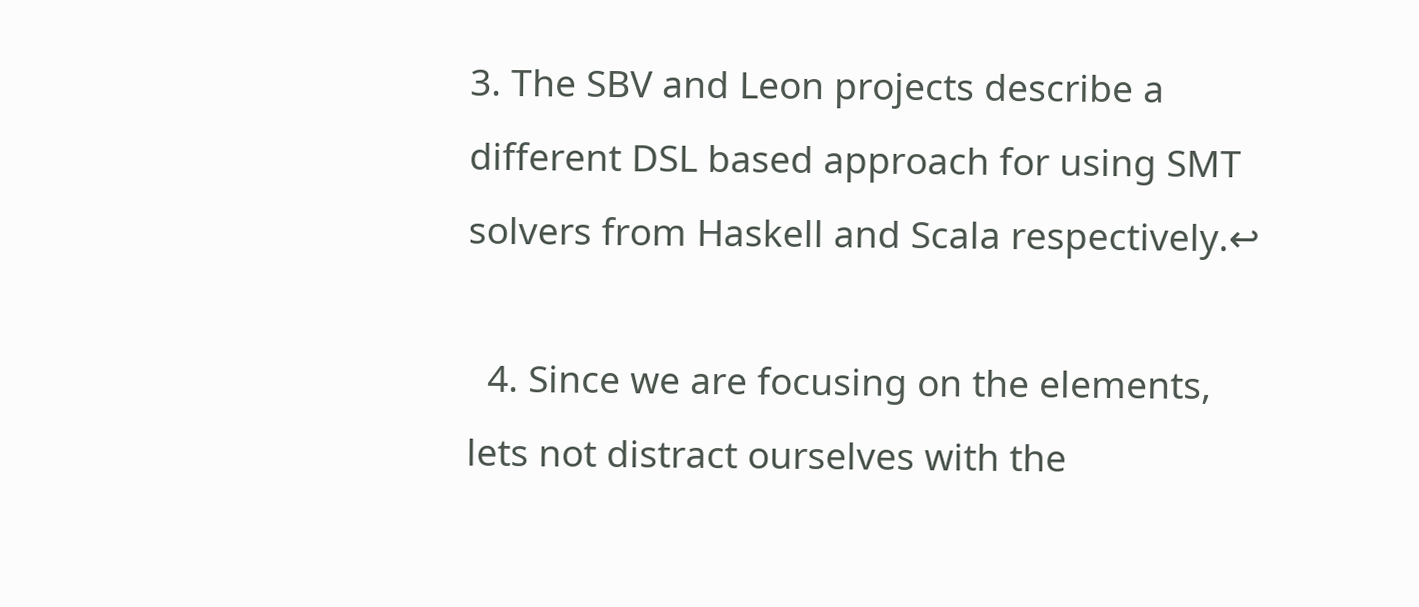3. The SBV and Leon projects describe a different DSL based approach for using SMT solvers from Haskell and Scala respectively.↩

  4. Since we are focusing on the elements, lets not distract ourselves with the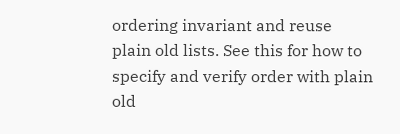ordering invariant and reuse plain old lists. See this for how to specify and verify order with plain old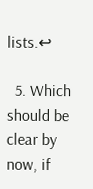lists.↩

  5. Which should be clear by now, if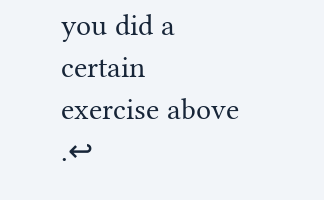you did a certain exercise above .↩